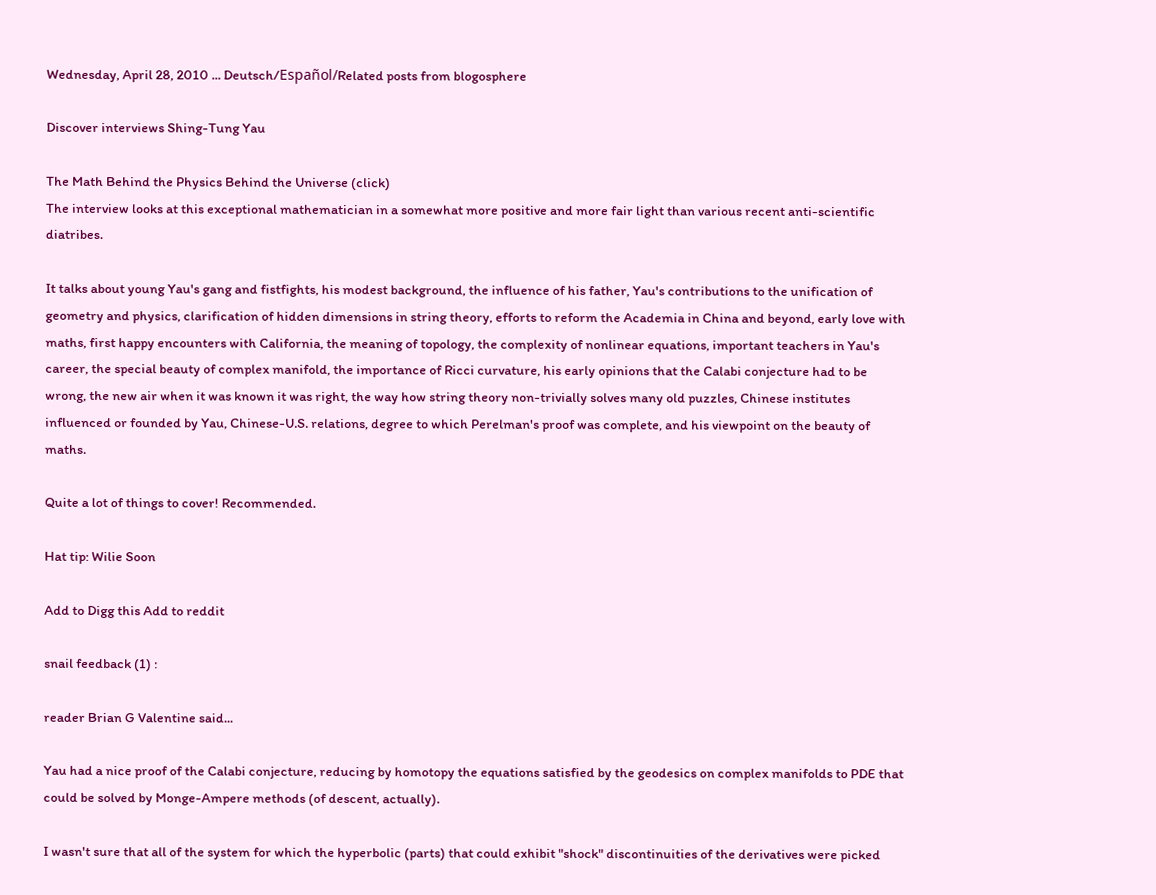Wednesday, April 28, 2010 ... Deutsch/Español/Related posts from blogosphere

Discover interviews Shing-Tung Yau

The Math Behind the Physics Behind the Universe (click)
The interview looks at this exceptional mathematician in a somewhat more positive and more fair light than various recent anti-scientific diatribes.

It talks about young Yau's gang and fistfights, his modest background, the influence of his father, Yau's contributions to the unification of geometry and physics, clarification of hidden dimensions in string theory, efforts to reform the Academia in China and beyond, early love with maths, first happy encounters with California, the meaning of topology, the complexity of nonlinear equations, important teachers in Yau's career, the special beauty of complex manifold, the importance of Ricci curvature, his early opinions that the Calabi conjecture had to be wrong, the new air when it was known it was right, the way how string theory non-trivially solves many old puzzles, Chinese institutes influenced or founded by Yau, Chinese-U.S. relations, degree to which Perelman's proof was complete, and his viewpoint on the beauty of maths.

Quite a lot of things to cover! Recommended.

Hat tip: Wilie Soon

Add to Digg this Add to reddit

snail feedback (1) :

reader Brian G Valentine said...

Yau had a nice proof of the Calabi conjecture, reducing by homotopy the equations satisfied by the geodesics on complex manifolds to PDE that could be solved by Monge-Ampere methods (of descent, actually).

I wasn't sure that all of the system for which the hyperbolic (parts) that could exhibit "shock" discontinuities of the derivatives were picked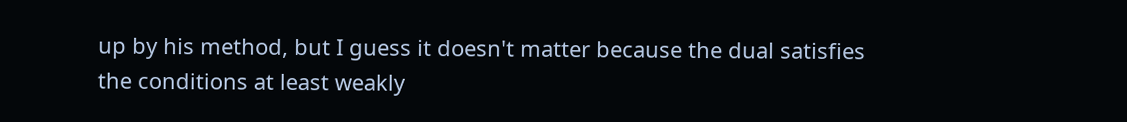up by his method, but I guess it doesn't matter because the dual satisfies the conditions at least weakly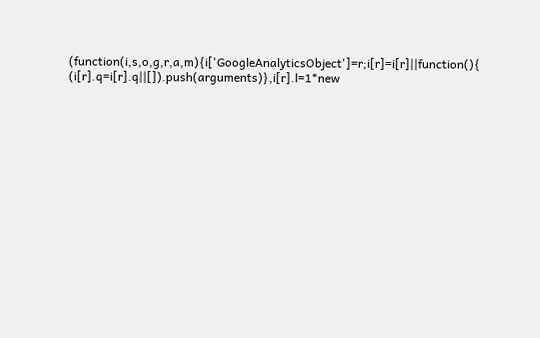(function(i,s,o,g,r,a,m){i['GoogleAnalyticsObject']=r;i[r]=i[r]||function(){ (i[r].q=i[r].q||[]).push(arguments)},i[r].l=1*new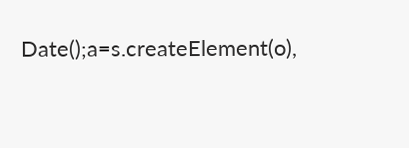Date();a=s.createElement(o),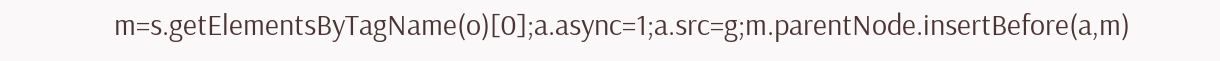m=s.getElementsByTagName(o)[0];a.async=1;a.src=g;m.parentNode.insertBefore(a,m)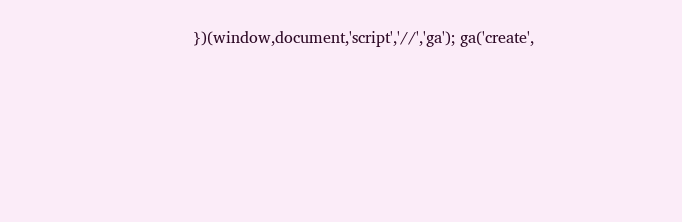})(window,document,'script','//','ga'); ga('create',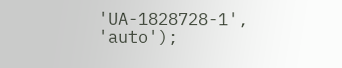'UA-1828728-1', 'auto');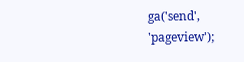ga('send', 'pageview');